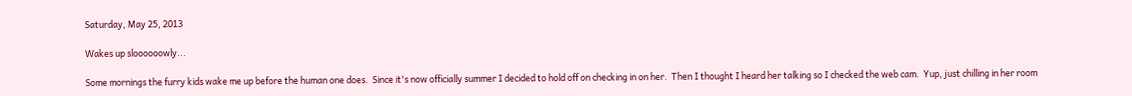Saturday, May 25, 2013

Wakes up sloooooowly...

Some mornings the furry kids wake me up before the human one does.  Since it's now officially summer I decided to hold off on checking in on her.  Then I thought I heard her talking so I checked the web cam.  Yup, just chilling in her room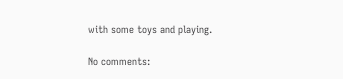with some toys and playing.

No comments: